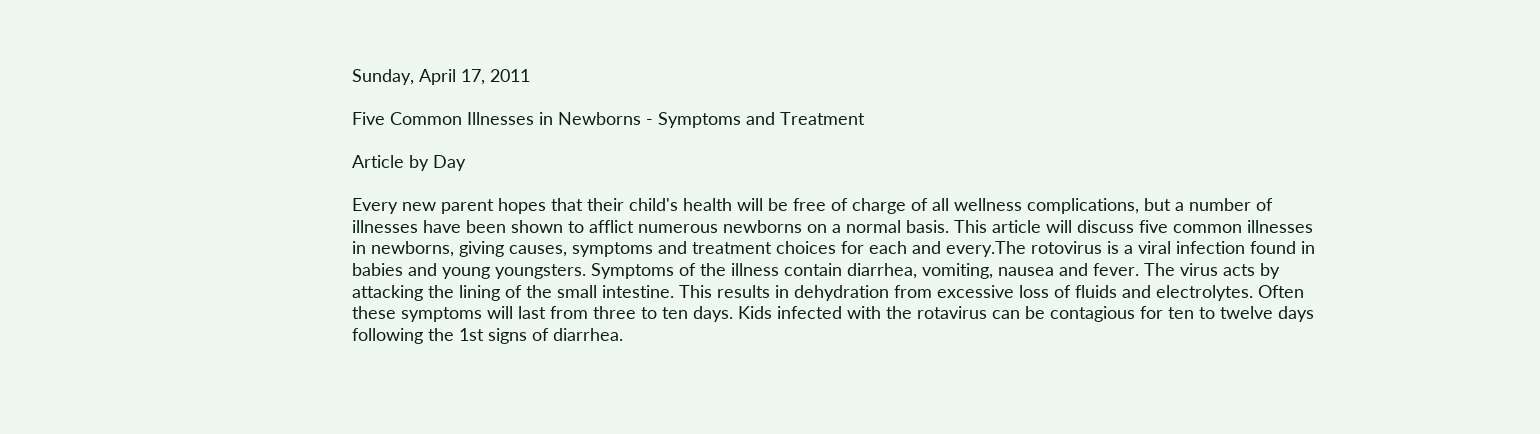Sunday, April 17, 2011

Five Common Illnesses in Newborns - Symptoms and Treatment

Article by Day

Every new parent hopes that their child's health will be free of charge of all wellness complications, but a number of illnesses have been shown to afflict numerous newborns on a normal basis. This article will discuss five common illnesses in newborns, giving causes, symptoms and treatment choices for each and every.The rotovirus is a viral infection found in babies and young youngsters. Symptoms of the illness contain diarrhea, vomiting, nausea and fever. The virus acts by attacking the lining of the small intestine. This results in dehydration from excessive loss of fluids and electrolytes. Often these symptoms will last from three to ten days. Kids infected with the rotavirus can be contagious for ten to twelve days following the 1st signs of diarrhea.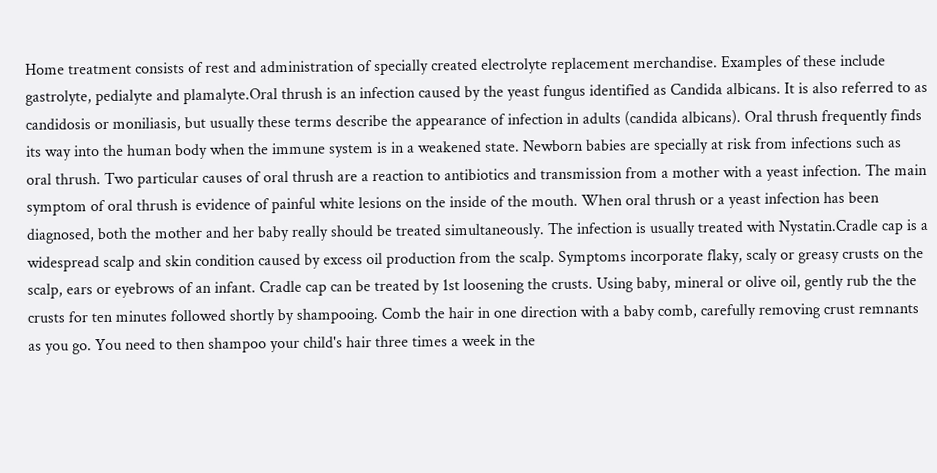Home treatment consists of rest and administration of specially created electrolyte replacement merchandise. Examples of these include gastrolyte, pedialyte and plamalyte.Oral thrush is an infection caused by the yeast fungus identified as Candida albicans. It is also referred to as candidosis or moniliasis, but usually these terms describe the appearance of infection in adults (candida albicans). Oral thrush frequently finds its way into the human body when the immune system is in a weakened state. Newborn babies are specially at risk from infections such as oral thrush. Two particular causes of oral thrush are a reaction to antibiotics and transmission from a mother with a yeast infection. The main symptom of oral thrush is evidence of painful white lesions on the inside of the mouth. When oral thrush or a yeast infection has been diagnosed, both the mother and her baby really should be treated simultaneously. The infection is usually treated with Nystatin.Cradle cap is a widespread scalp and skin condition caused by excess oil production from the scalp. Symptoms incorporate flaky, scaly or greasy crusts on the scalp, ears or eyebrows of an infant. Cradle cap can be treated by 1st loosening the crusts. Using baby, mineral or olive oil, gently rub the the crusts for ten minutes followed shortly by shampooing. Comb the hair in one direction with a baby comb, carefully removing crust remnants as you go. You need to then shampoo your child's hair three times a week in the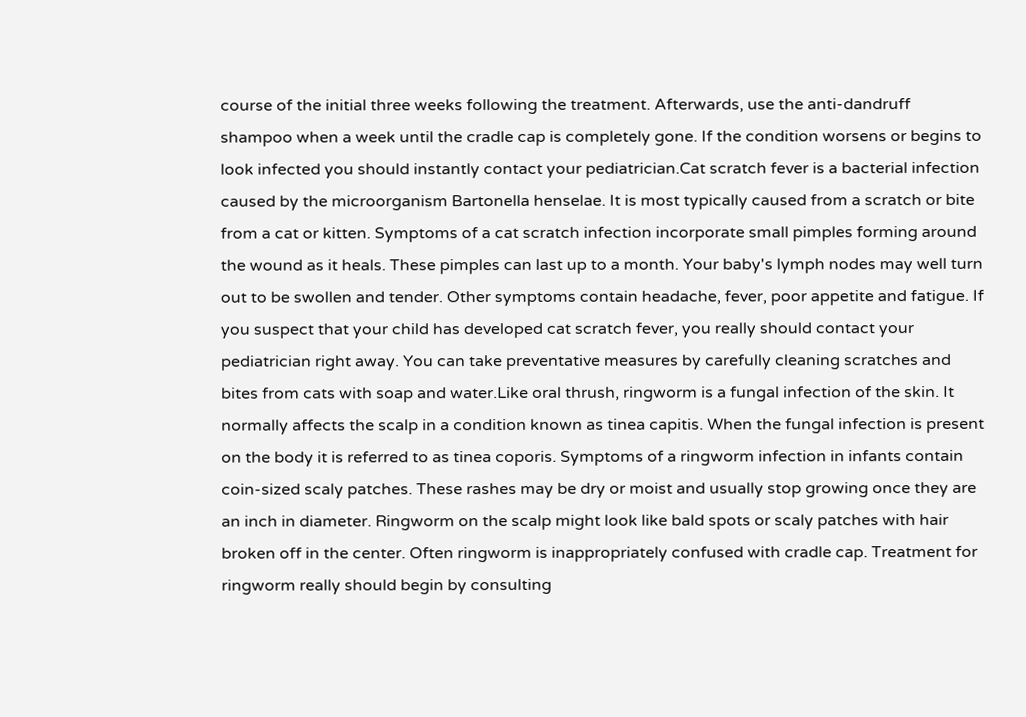course of the initial three weeks following the treatment. Afterwards, use the anti-dandruff shampoo when a week until the cradle cap is completely gone. If the condition worsens or begins to look infected you should instantly contact your pediatrician.Cat scratch fever is a bacterial infection caused by the microorganism Bartonella henselae. It is most typically caused from a scratch or bite from a cat or kitten. Symptoms of a cat scratch infection incorporate small pimples forming around the wound as it heals. These pimples can last up to a month. Your baby's lymph nodes may well turn out to be swollen and tender. Other symptoms contain headache, fever, poor appetite and fatigue. If you suspect that your child has developed cat scratch fever, you really should contact your pediatrician right away. You can take preventative measures by carefully cleaning scratches and bites from cats with soap and water.Like oral thrush, ringworm is a fungal infection of the skin. It normally affects the scalp in a condition known as tinea capitis. When the fungal infection is present on the body it is referred to as tinea coporis. Symptoms of a ringworm infection in infants contain coin-sized scaly patches. These rashes may be dry or moist and usually stop growing once they are an inch in diameter. Ringworm on the scalp might look like bald spots or scaly patches with hair broken off in the center. Often ringworm is inappropriately confused with cradle cap. Treatment for ringworm really should begin by consulting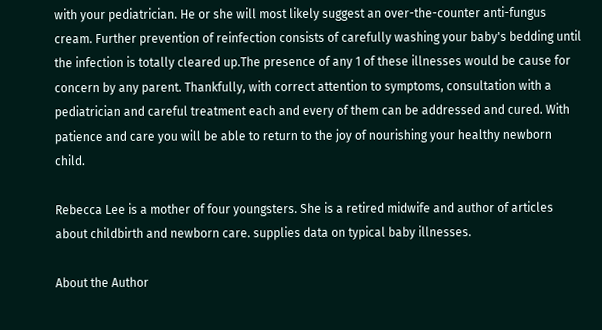with your pediatrician. He or she will most likely suggest an over-the-counter anti-fungus cream. Further prevention of reinfection consists of carefully washing your baby's bedding until the infection is totally cleared up.The presence of any 1 of these illnesses would be cause for concern by any parent. Thankfully, with correct attention to symptoms, consultation with a pediatrician and careful treatment each and every of them can be addressed and cured. With patience and care you will be able to return to the joy of nourishing your healthy newborn child.

Rebecca Lee is a mother of four youngsters. She is a retired midwife and author of articles about childbirth and newborn care. supplies data on typical baby illnesses.

About the Author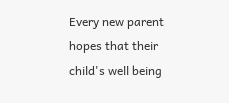Every new parent hopes that their child's well being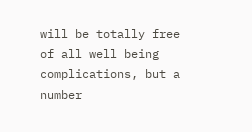will be totally free of all well being complications, but a number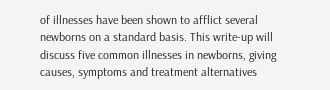of illnesses have been shown to afflict several newborns on a standard basis. This write-up will discuss five common illnesses in newborns, giving causes, symptoms and treatment alternatives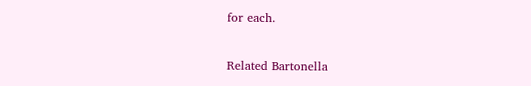for each.

Related Bartonella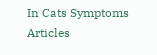In Cats Symptoms Articles